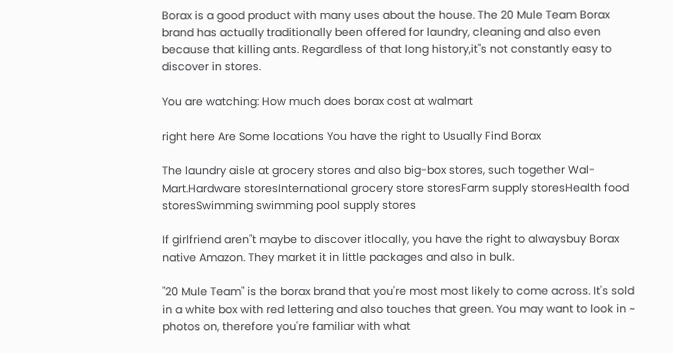Borax is a good product with many uses about the house. The 20 Mule Team Borax brand has actually traditionally been offered for laundry, cleaning and also even because that killing ants. Regardless of that long history,it"s not constantly easy to discover in stores.

You are watching: How much does borax cost at walmart

right here Are Some locations You have the right to Usually Find Borax

The laundry aisle at grocery stores and also big-box stores, such together Wal-Mart.Hardware storesInternational grocery store storesFarm supply storesHealth food storesSwimming swimming pool supply stores

If girlfriend aren"t maybe to discover itlocally, you have the right to alwaysbuy Borax native Amazon. They market it in little packages and also in bulk.

"20 Mule Team" is the borax brand that you're most most likely to come across. It's sold in a white box with red lettering and also touches that green. You may want to look in ~ photos on, therefore you're familiar with what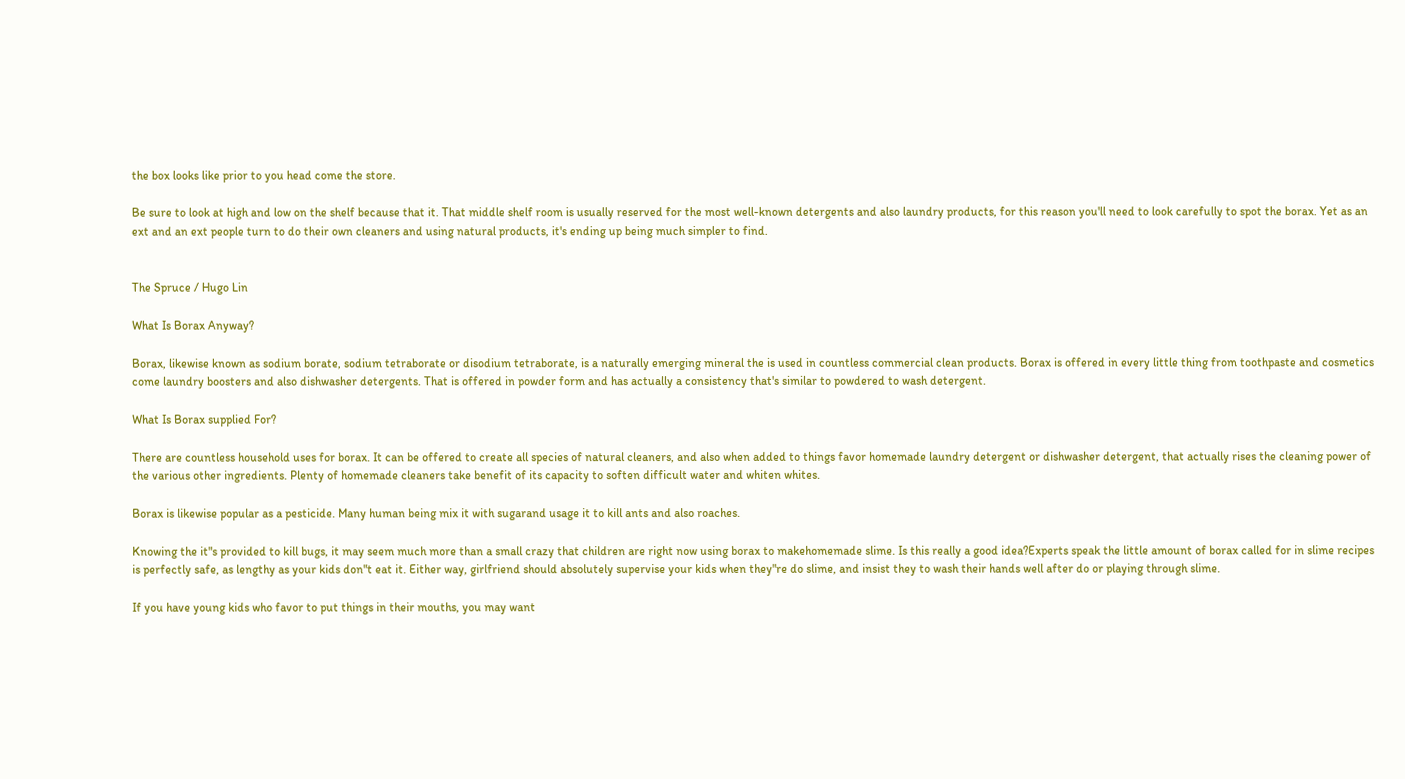the box looks like prior to you head come the store.

Be sure to look at high and low on the shelf because that it. That middle shelf room is usually reserved for the most well-known detergents and also laundry products, for this reason you'll need to look carefully to spot the borax. Yet as an ext and an ext people turn to do their own cleaners and using natural products, it's ending up being much simpler to find.


The Spruce / Hugo Lin

What Is Borax Anyway?

Borax, likewise known as sodium borate, sodium tetraborate or disodium tetraborate, is a naturally emerging mineral the is used in countless commercial clean products. Borax is offered in every little thing from toothpaste and cosmetics come laundry boosters and also dishwasher detergents. That is offered in powder form and has actually a consistency that's similar to powdered to wash detergent.

What Is Borax supplied For?

There are countless household uses for borax. It can be offered to create all species of natural cleaners, and also when added to things favor homemade laundry detergent or dishwasher detergent, that actually rises the cleaning power of the various other ingredients. Plenty of homemade cleaners take benefit of its capacity to soften difficult water and whiten whites.

Borax is likewise popular as a pesticide. Many human being mix it with sugarand usage it to kill ants and also roaches.

Knowing the it"s provided to kill bugs, it may seem much more than a small crazy that children are right now using borax to makehomemade slime. Is this really a good idea?Experts speak the little amount of borax called for in slime recipes is perfectly safe, as lengthy as your kids don"t eat it. Either way, girlfriend should absolutely supervise your kids when they"re do slime, and insist they to wash their hands well after do or playing through slime.

If you have young kids who favor to put things in their mouths, you may want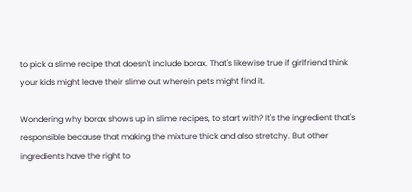to pick a slime recipe that doesn't include borax. That's likewise true if girlfriend think your kids might leave their slime out wherein pets might find it.

Wondering why borax shows up in slime recipes, to start with? It's the ingredient that's responsible because that making the mixture thick and also stretchy. But other ingredients have the right to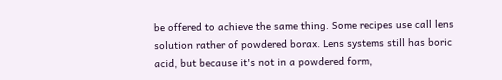be offered to achieve the same thing. Some recipes use call lens solution rather of powdered borax. Lens systems still has boric acid, but because it's not in a powdered form,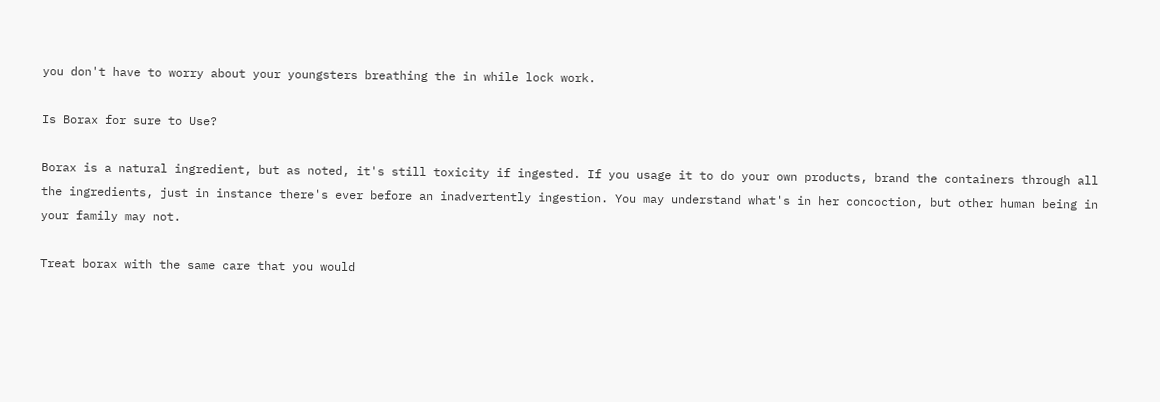you don't have to worry about your youngsters breathing the in while lock work.

Is Borax for sure to Use?

Borax is a natural ingredient, but as noted, it's still toxicity if ingested. If you usage it to do your own products, brand the containers through all the ingredients, just in instance there's ever before an inadvertently ingestion. You may understand what's in her concoction, but other human being in your family may not.

Treat borax with the same care that you would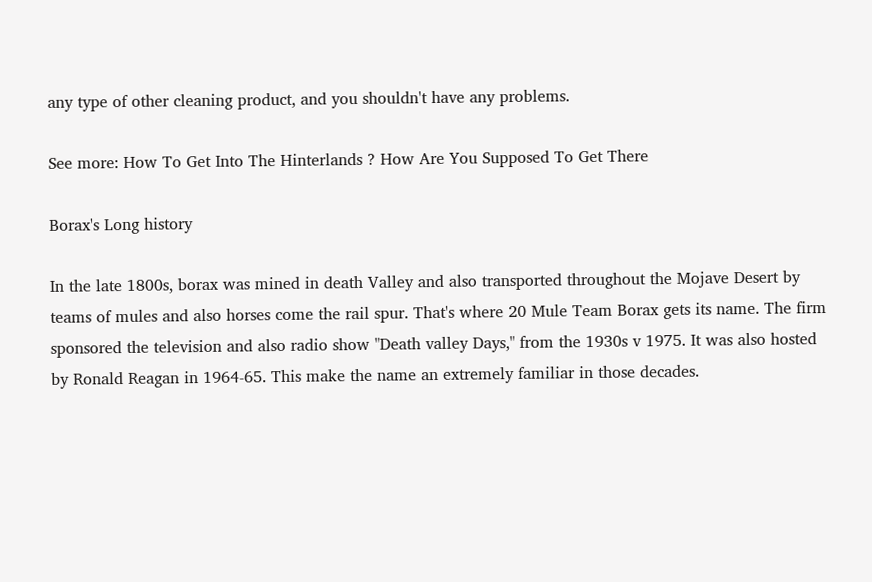any type of other cleaning product, and you shouldn't have any problems.

See more: How To Get Into The Hinterlands ? How Are You Supposed To Get There

Borax's Long history

In the late 1800s, borax was mined in death Valley and also transported throughout the Mojave Desert by teams of mules and also horses come the rail spur. That's where 20 Mule Team Borax gets its name. The firm sponsored the television and also radio show "Death valley Days," from the 1930s v 1975. It was also hosted by Ronald Reagan in 1964-65. This make the name an extremely familiar in those decades.